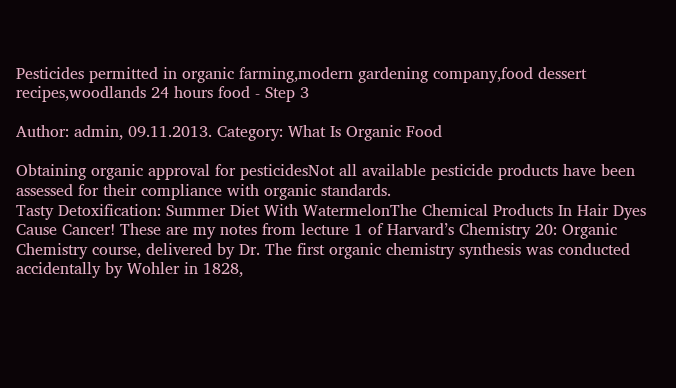Pesticides permitted in organic farming,modern gardening company,food dessert recipes,woodlands 24 hours food - Step 3

Author: admin, 09.11.2013. Category: What Is Organic Food

Obtaining organic approval for pesticidesNot all available pesticide products have been assessed for their compliance with organic standards.
Tasty Detoxification: Summer Diet With WatermelonThe Chemical Products In Hair Dyes Cause Cancer! These are my notes from lecture 1 of Harvard’s Chemistry 20: Organic Chemistry course, delivered by Dr. The first organic chemistry synthesis was conducted accidentally by Wohler in 1828,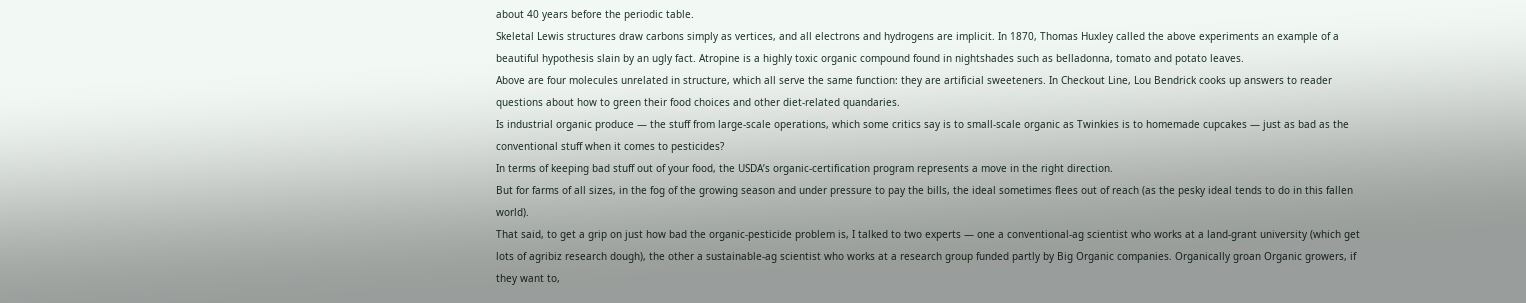about 40 years before the periodic table.
Skeletal Lewis structures draw carbons simply as vertices, and all electrons and hydrogens are implicit. In 1870, Thomas Huxley called the above experiments an example of a beautiful hypothesis slain by an ugly fact. Atropine is a highly toxic organic compound found in nightshades such as belladonna, tomato and potato leaves.
Above are four molecules unrelated in structure, which all serve the same function: they are artificial sweeteners. In Checkout Line, Lou Bendrick cooks up answers to reader questions about how to green their food choices and other diet-related quandaries.
Is industrial organic produce — the stuff from large-scale operations, which some critics say is to small-scale organic as Twinkies is to homemade cupcakes — just as bad as the conventional stuff when it comes to pesticides?
In terms of keeping bad stuff out of your food, the USDA’s organic-certification program represents a move in the right direction.
But for farms of all sizes, in the fog of the growing season and under pressure to pay the bills, the ideal sometimes flees out of reach (as the pesky ideal tends to do in this fallen world).
That said, to get a grip on just how bad the organic-pesticide problem is, I talked to two experts — one a conventional-ag scientist who works at a land-grant university (which get lots of agribiz research dough), the other a sustainable-ag scientist who works at a research group funded partly by Big Organic companies. Organically groan Organic growers, if they want to,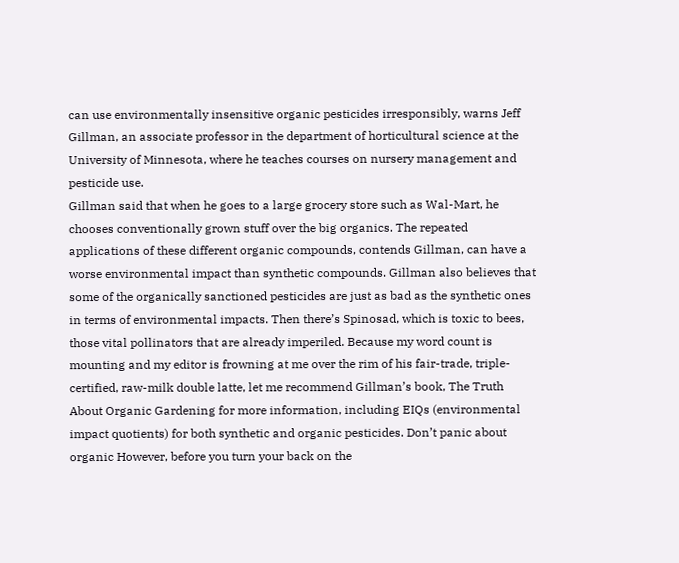can use environmentally insensitive organic pesticides irresponsibly, warns Jeff Gillman, an associate professor in the department of horticultural science at the University of Minnesota, where he teaches courses on nursery management and pesticide use.
Gillman said that when he goes to a large grocery store such as Wal-Mart, he chooses conventionally grown stuff over the big organics. The repeated applications of these different organic compounds, contends Gillman, can have a worse environmental impact than synthetic compounds. Gillman also believes that some of the organically sanctioned pesticides are just as bad as the synthetic ones in terms of environmental impacts. Then there’s Spinosad, which is toxic to bees, those vital pollinators that are already imperiled. Because my word count is mounting and my editor is frowning at me over the rim of his fair-trade, triple-certified, raw-milk double latte, let me recommend Gillman’s book, The Truth About Organic Gardening for more information, including EIQs (environmental impact quotients) for both synthetic and organic pesticides. Don’t panic about organic However, before you turn your back on the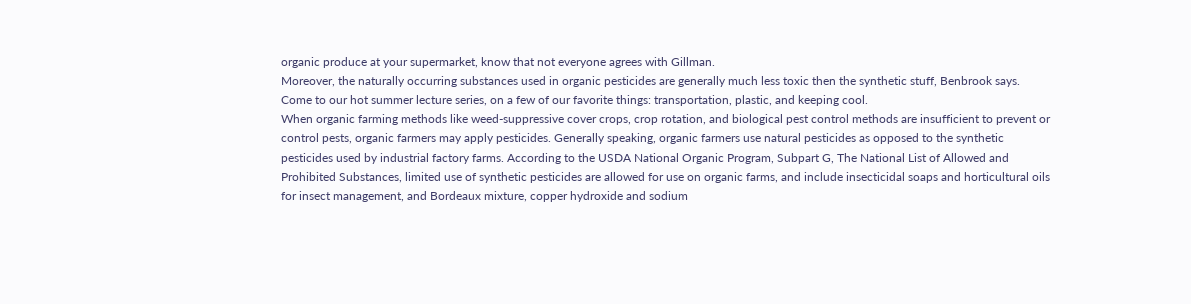organic produce at your supermarket, know that not everyone agrees with Gillman.
Moreover, the naturally occurring substances used in organic pesticides are generally much less toxic then the synthetic stuff, Benbrook says.
Come to our hot summer lecture series, on a few of our favorite things: transportation, plastic, and keeping cool.
When organic farming methods like weed-suppressive cover crops, crop rotation, and biological pest control methods are insufficient to prevent or control pests, organic farmers may apply pesticides. Generally speaking, organic farmers use natural pesticides as opposed to the synthetic pesticides used by industrial factory farms. According to the USDA National Organic Program, Subpart G, The National List of Allowed and Prohibited Substances, limited use of synthetic pesticides are allowed for use on organic farms, and include insecticidal soaps and horticultural oils for insect management, and Bordeaux mixture, copper hydroxide and sodium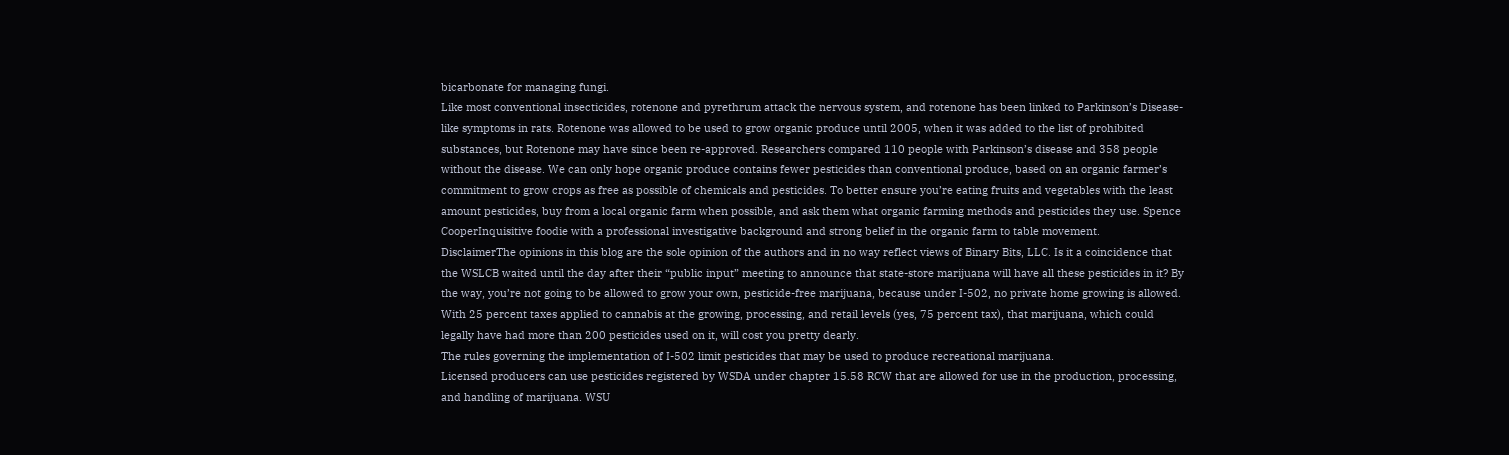bicarbonate for managing fungi.
Like most conventional insecticides, rotenone and pyrethrum attack the nervous system, and rotenone has been linked to Parkinson’s Disease-like symptoms in rats. Rotenone was allowed to be used to grow organic produce until 2005, when it was added to the list of prohibited substances, but Rotenone may have since been re-approved. Researchers compared 110 people with Parkinson’s disease and 358 people without the disease. We can only hope organic produce contains fewer pesticides than conventional produce, based on an organic farmer’s commitment to grow crops as free as possible of chemicals and pesticides. To better ensure you’re eating fruits and vegetables with the least amount pesticides, buy from a local organic farm when possible, and ask them what organic farming methods and pesticides they use. Spence CooperInquisitive foodie with a professional investigative background and strong belief in the organic farm to table movement.
DisclaimerThe opinions in this blog are the sole opinion of the authors and in no way reflect views of Binary Bits, LLC. Is it a coincidence that the WSLCB waited until the day after their “public input” meeting to announce that state-store marijuana will have all these pesticides in it? By the way, you’re not going to be allowed to grow your own, pesticide-free marijuana, because under I-502, no private home growing is allowed.
With 25 percent taxes applied to cannabis at the growing, processing, and retail levels (yes, 75 percent tax), that marijuana, which could legally have had more than 200 pesticides used on it, will cost you pretty dearly.
The rules governing the implementation of I-502 limit pesticides that may be used to produce recreational marijuana.
Licensed producers can use pesticides registered by WSDA under chapter 15.58 RCW that are allowed for use in the production, processing, and handling of marijuana. WSU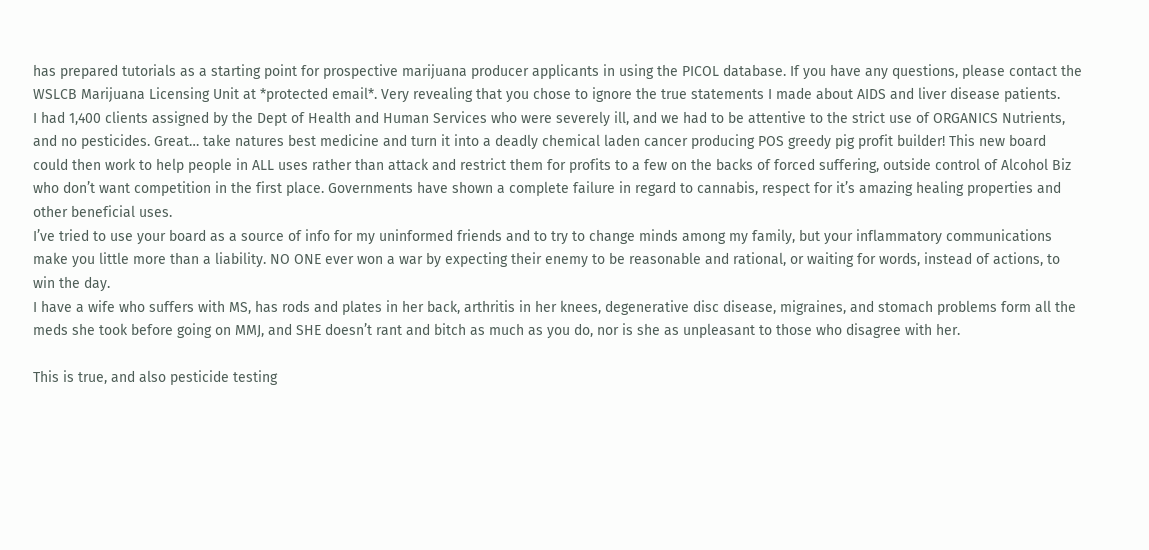has prepared tutorials as a starting point for prospective marijuana producer applicants in using the PICOL database. If you have any questions, please contact the WSLCB Marijuana Licensing Unit at *protected email*. Very revealing that you chose to ignore the true statements I made about AIDS and liver disease patients.
I had 1,400 clients assigned by the Dept of Health and Human Services who were severely ill, and we had to be attentive to the strict use of ORGANICS Nutrients, and no pesticides. Great… take natures best medicine and turn it into a deadly chemical laden cancer producing POS greedy pig profit builder! This new board could then work to help people in ALL uses rather than attack and restrict them for profits to a few on the backs of forced suffering, outside control of Alcohol Biz who don’t want competition in the first place. Governments have shown a complete failure in regard to cannabis, respect for it’s amazing healing properties and other beneficial uses.
I’ve tried to use your board as a source of info for my uninformed friends and to try to change minds among my family, but your inflammatory communications make you little more than a liability. NO ONE ever won a war by expecting their enemy to be reasonable and rational, or waiting for words, instead of actions, to win the day.
I have a wife who suffers with MS, has rods and plates in her back, arthritis in her knees, degenerative disc disease, migraines, and stomach problems form all the meds she took before going on MMJ, and SHE doesn’t rant and bitch as much as you do, nor is she as unpleasant to those who disagree with her.

This is true, and also pesticide testing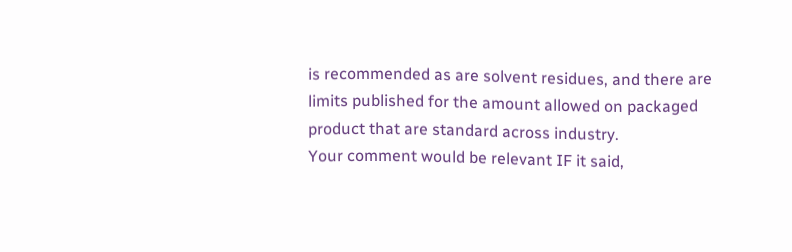is recommended as are solvent residues, and there are limits published for the amount allowed on packaged product that are standard across industry.
Your comment would be relevant IF it said,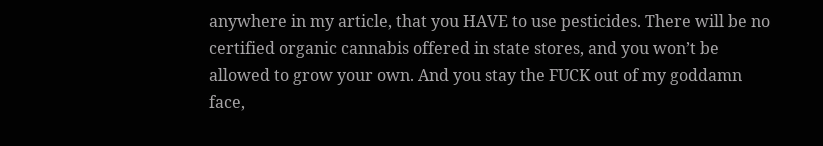anywhere in my article, that you HAVE to use pesticides. There will be no certified organic cannabis offered in state stores, and you won’t be allowed to grow your own. And you stay the FUCK out of my goddamn face,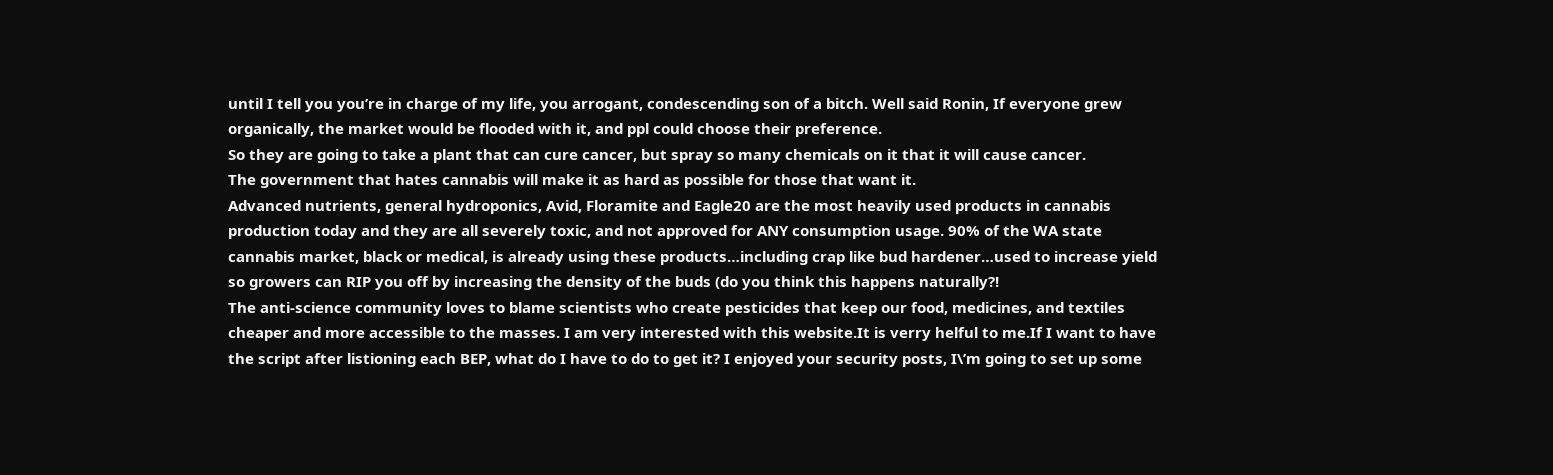until I tell you you’re in charge of my life, you arrogant, condescending son of a bitch. Well said Ronin, If everyone grew organically, the market would be flooded with it, and ppl could choose their preference.
So they are going to take a plant that can cure cancer, but spray so many chemicals on it that it will cause cancer.
The government that hates cannabis will make it as hard as possible for those that want it.
Advanced nutrients, general hydroponics, Avid, Floramite and Eagle20 are the most heavily used products in cannabis production today and they are all severely toxic, and not approved for ANY consumption usage. 90% of the WA state cannabis market, black or medical, is already using these products…including crap like bud hardener…used to increase yield so growers can RIP you off by increasing the density of the buds (do you think this happens naturally?!
The anti-science community loves to blame scientists who create pesticides that keep our food, medicines, and textiles cheaper and more accessible to the masses. I am very interested with this website.It is verry helful to me.If I want to have the script after listioning each BEP, what do I have to do to get it? I enjoyed your security posts, I\’m going to set up some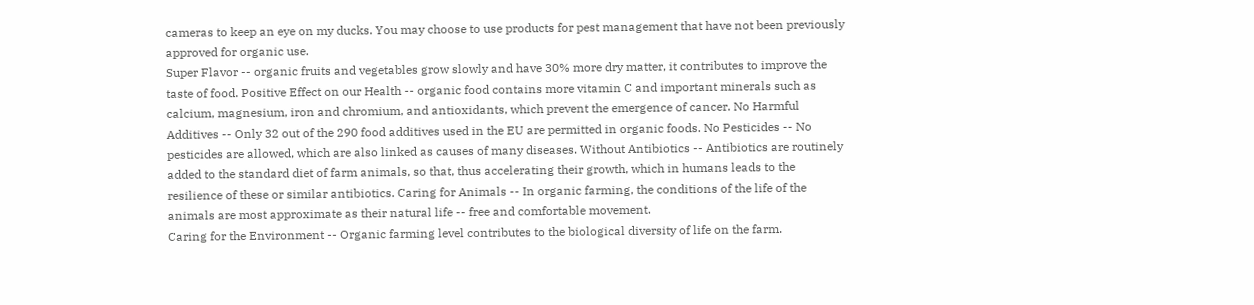cameras to keep an eye on my ducks. You may choose to use products for pest management that have not been previously approved for organic use.
Super Flavor -- organic fruits and vegetables grow slowly and have 30% more dry matter, it contributes to improve the taste of food. Positive Effect on our Health -- organic food contains more vitamin C and important minerals such as calcium, magnesium, iron and chromium, and antioxidants, which prevent the emergence of cancer. No Harmful Additives -- Only 32 out of the 290 food additives used in the EU are permitted in organic foods. No Pesticides -- No pesticides are allowed, which are also linked as causes of many diseases. Without Antibiotics -- Antibiotics are routinely added to the standard diet of farm animals, so that, thus accelerating their growth, which in humans leads to the resilience of these or similar antibiotics. Caring for Animals -- In organic farming, the conditions of the life of the animals are most approximate as their natural life -- free and comfortable movement.
Caring for the Environment -- Organic farming level contributes to the biological diversity of life on the farm.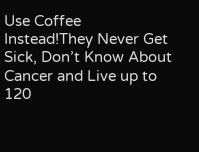Use Coffee Instead!They Never Get Sick, Don’t Know About Cancer and Live up to 120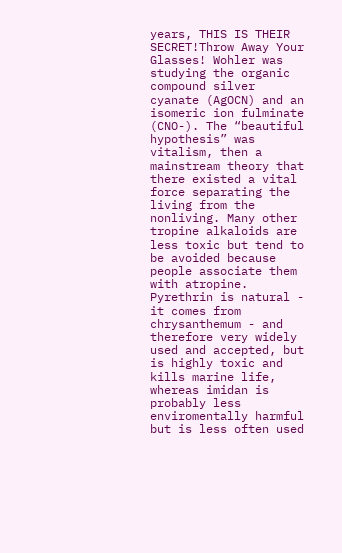years, THIS IS THEIR SECRET!Throw Away Your Glasses! Wohler was studying the organic compound silver cyanate (AgOCN) and an isomeric ion fulminate (CNO-). The “beautiful hypothesis” was vitalism, then a mainstream theory that there existed a vital force separating the living from the nonliving. Many other tropine alkaloids are less toxic but tend to be avoided because people associate them with atropine.
Pyrethrin is natural - it comes from chrysanthemum - and therefore very widely used and accepted, but is highly toxic and kills marine life, whereas imidan is probably less enviromentally harmful but is less often used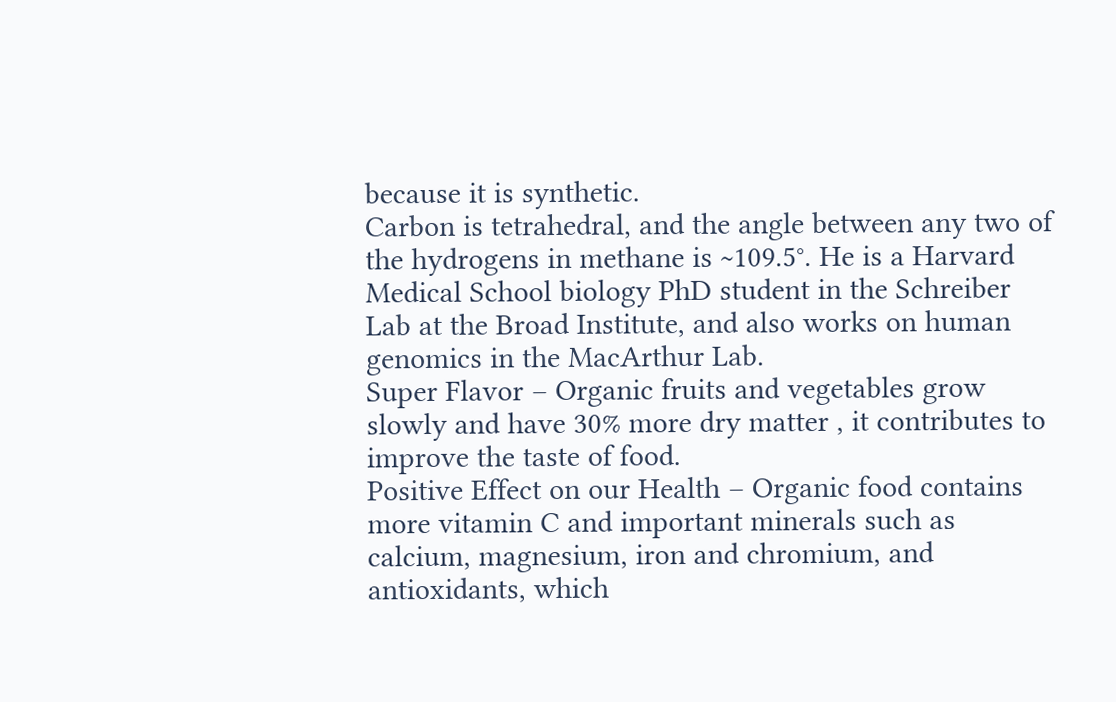because it is synthetic.
Carbon is tetrahedral, and the angle between any two of the hydrogens in methane is ~109.5°. He is a Harvard Medical School biology PhD student in the Schreiber Lab at the Broad Institute, and also works on human genomics in the MacArthur Lab.
Super Flavor – Organic fruits and vegetables grow slowly and have 30% more dry matter , it contributes to improve the taste of food.
Positive Effect on our Health – Organic food contains more vitamin C and important minerals such as calcium, magnesium, iron and chromium, and antioxidants, which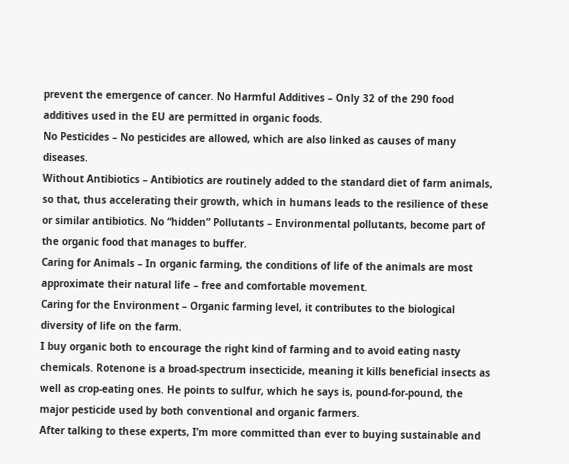prevent the emergence of cancer. No Harmful Additives – Only 32 of the 290 food additives used in the EU are permitted in organic foods.
No Pesticides – No pesticides are allowed, which are also linked as causes of many diseases.
Without Antibiotics – Antibiotics are routinely added to the standard diet of farm animals, so that, thus accelerating their growth, which in humans leads to the resilience of these or similar antibiotics. No “hidden” Pollutants – Environmental pollutants, become part of the organic food that manages to buffer.
Caring for Animals – In organic farming, the conditions of life of the animals are most approximate their natural life – free and comfortable movement.
Caring for the Environment – Organic farming level, it contributes to the biological diversity of life on the farm.
I buy organic both to encourage the right kind of farming and to avoid eating nasty chemicals. Rotenone is a broad-spectrum insecticide, meaning it kills beneficial insects as well as crop-eating ones. He points to sulfur, which he says is, pound-for-pound, the major pesticide used by both conventional and organic farmers.
After talking to these experts, I’m more committed than ever to buying sustainable and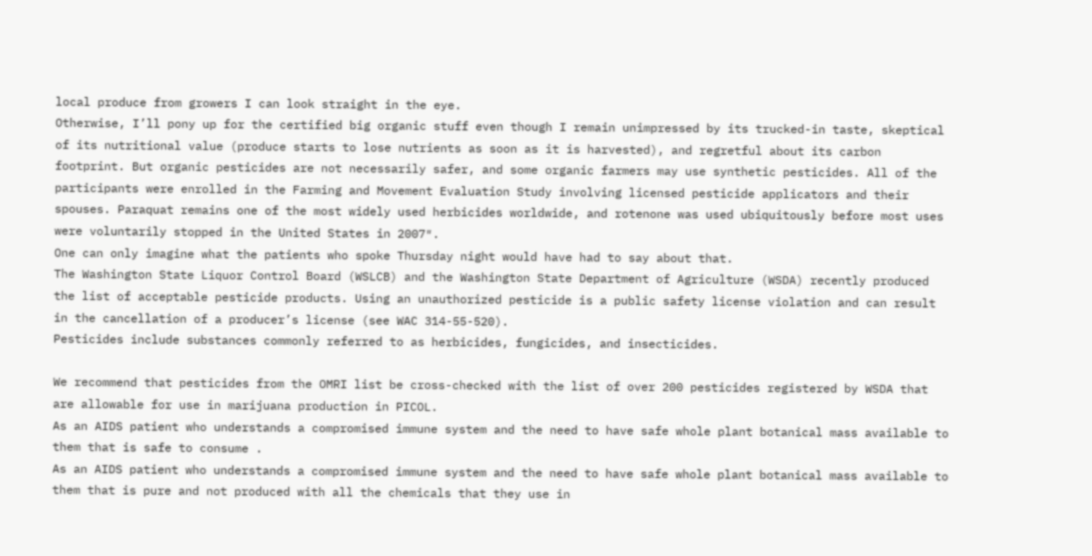local produce from growers I can look straight in the eye.
Otherwise, I’ll pony up for the certified big organic stuff even though I remain unimpressed by its trucked-in taste, skeptical of its nutritional value (produce starts to lose nutrients as soon as it is harvested), and regretful about its carbon footprint. But organic pesticides are not necessarily safer, and some organic farmers may use synthetic pesticides. All of the participants were enrolled in the Farming and Movement Evaluation Study involving licensed pesticide applicators and their spouses. Paraquat remains one of the most widely used herbicides worldwide, and rotenone was used ubiquitously before most uses were voluntarily stopped in the United States in 2007″.
One can only imagine what the patients who spoke Thursday night would have had to say about that.
The Washington State Liquor Control Board (WSLCB) and the Washington State Department of Agriculture (WSDA) recently produced the list of acceptable pesticide products. Using an unauthorized pesticide is a public safety license violation and can result in the cancellation of a producer’s license (see WAC 314-55-520).
Pesticides include substances commonly referred to as herbicides, fungicides, and insecticides.

We recommend that pesticides from the OMRI list be cross-checked with the list of over 200 pesticides registered by WSDA that are allowable for use in marijuana production in PICOL.
As an AIDS patient who understands a compromised immune system and the need to have safe whole plant botanical mass available to them that is safe to consume .
As an AIDS patient who understands a compromised immune system and the need to have safe whole plant botanical mass available to them that is pure and not produced with all the chemicals that they use in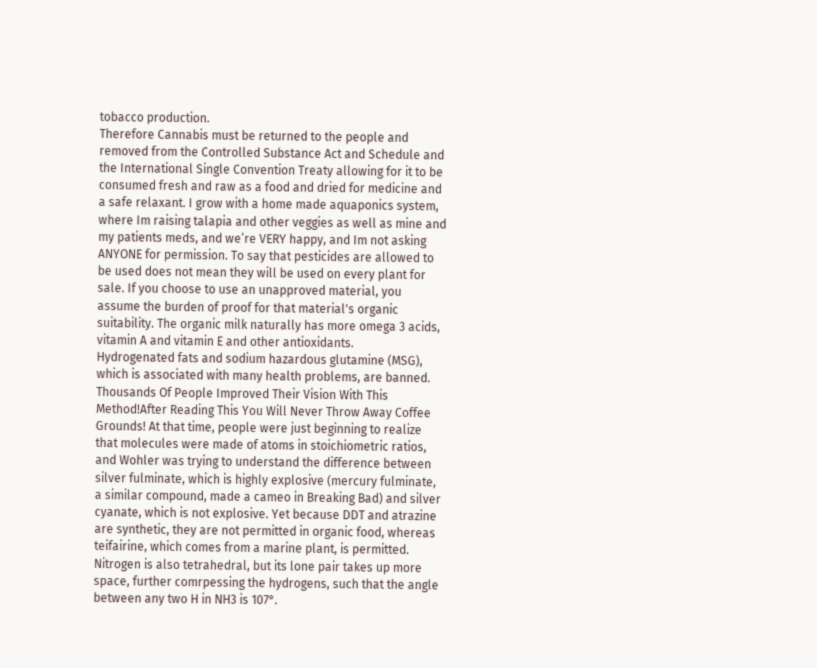tobacco production.
Therefore Cannabis must be returned to the people and removed from the Controlled Substance Act and Schedule and the International Single Convention Treaty allowing for it to be consumed fresh and raw as a food and dried for medicine and a safe relaxant. I grow with a home made aquaponics system, where Im raising talapia and other veggies as well as mine and my patients meds, and we’re VERY happy, and Im not asking ANYONE for permission. To say that pesticides are allowed to be used does not mean they will be used on every plant for sale. If you choose to use an unapproved material, you assume the burden of proof for that material's organic suitability. The organic milk naturally has more omega 3 acids, vitamin A and vitamin E and other antioxidants.
Hydrogenated fats and sodium hazardous glutamine (MSG), which is associated with many health problems, are banned. Thousands Of People Improved Their Vision With This Method!After Reading This You Will Never Throw Away Coffee Grounds! At that time, people were just beginning to realize that molecules were made of atoms in stoichiometric ratios, and Wohler was trying to understand the difference between silver fulminate, which is highly explosive (mercury fulminate, a similar compound, made a cameo in Breaking Bad) and silver cyanate, which is not explosive. Yet because DDT and atrazine are synthetic, they are not permitted in organic food, whereas teifairine, which comes from a marine plant, is permitted. Nitrogen is also tetrahedral, but its lone pair takes up more space, further comrpessing the hydrogens, such that the angle between any two H in NH3 is 107°.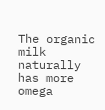The organic milk naturally has more omega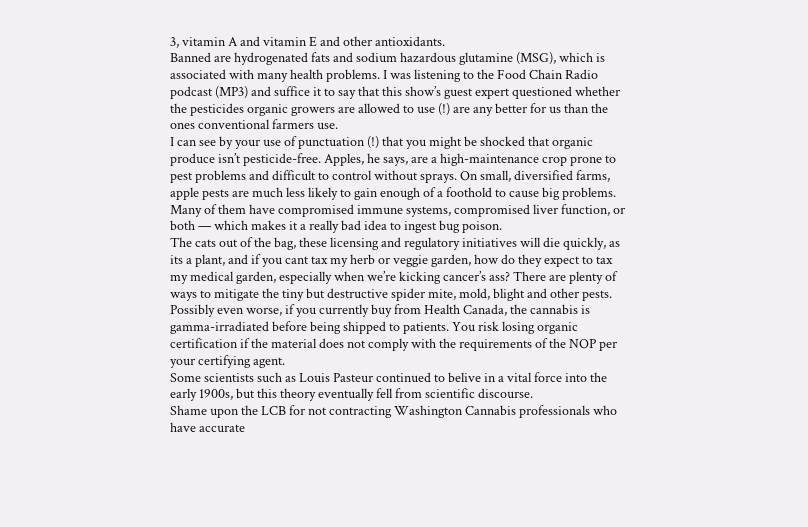3, vitamin A and vitamin E and other antioxidants.
Banned are hydrogenated fats and sodium hazardous glutamine (MSG), which is associated with many health problems. I was listening to the Food Chain Radio podcast (MP3) and suffice it to say that this show’s guest expert questioned whether the pesticides organic growers are allowed to use (!) are any better for us than the ones conventional farmers use.
I can see by your use of punctuation (!) that you might be shocked that organic produce isn’t pesticide-free. Apples, he says, are a high-maintenance crop prone to pest problems and difficult to control without sprays. On small, diversified farms, apple pests are much less likely to gain enough of a foothold to cause big problems. Many of them have compromised immune systems, compromised liver function, or both — which makes it a really bad idea to ingest bug poison.
The cats out of the bag, these licensing and regulatory initiatives will die quickly, as its a plant, and if you cant tax my herb or veggie garden, how do they expect to tax my medical garden, especially when we’re kicking cancer’s ass? There are plenty of ways to mitigate the tiny but destructive spider mite, mold, blight and other pests. Possibly even worse, if you currently buy from Health Canada, the cannabis is gamma-irradiated before being shipped to patients. You risk losing organic certification if the material does not comply with the requirements of the NOP per your certifying agent.
Some scientists such as Louis Pasteur continued to belive in a vital force into the early 1900s, but this theory eventually fell from scientific discourse.
Shame upon the LCB for not contracting Washington Cannabis professionals who have accurate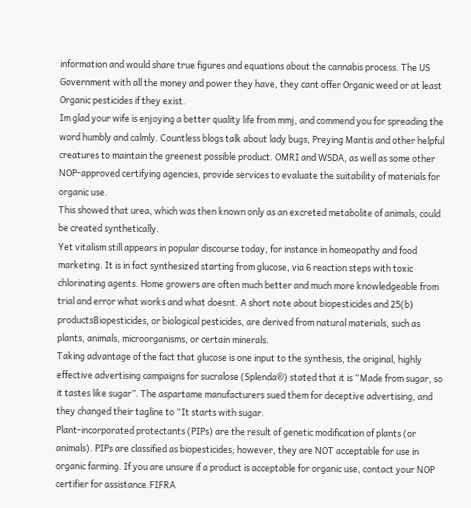information and would share true figures and equations about the cannabis process. The US Government with all the money and power they have, they cant offer Organic weed or at least Organic pesticides if they exist.
Im glad your wife is enjoying a better quality life from mmj, and commend you for spreading the word humbly and calmly. Countless blogs talk about lady bugs, Preying Mantis and other helpful creatures to maintain the greenest possible product. OMRI and WSDA, as well as some other NOP-approved certifying agencies, provide services to evaluate the suitability of materials for organic use.
This showed that urea, which was then known only as an excreted metabolite of animals, could be created synthetically.
Yet vitalism still appears in popular discourse today, for instance in homeopathy and food marketing. It is in fact synthesized starting from glucose, via 6 reaction steps with toxic chlorinating agents. Home growers are often much better and much more knowledgeable from trial and error what works and what doesnt. A short note about biopesticides and 25(b) productsBiopesticides, or biological pesticides, are derived from natural materials, such as plants, animals, microorganisms, or certain minerals.
Taking advantage of the fact that glucose is one input to the synthesis, the original, highly effective advertising campaigns for sucralose (Splenda®) stated that it is “Made from sugar, so it tastes like sugar”. The aspartame manufacturers sued them for deceptive advertising, and they changed their tagline to “It starts with sugar.
Plant-incorporated protectants (PIPs) are the result of genetic modification of plants (or animals). PIPs are classified as biopesticides; however, they are NOT acceptable for use in organic farming. If you are unsure if a product is acceptable for organic use, contact your NOP certifier for assistance.FIFRA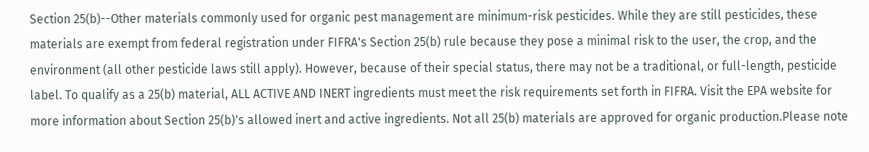Section 25(b)--Other materials commonly used for organic pest management are minimum-risk pesticides. While they are still pesticides, these materials are exempt from federal registration under FIFRA's Section 25(b) rule because they pose a minimal risk to the user, the crop, and the environment (all other pesticide laws still apply). However, because of their special status, there may not be a traditional, or full-length, pesticide label. To qualify as a 25(b) material, ALL ACTIVE AND INERT ingredients must meet the risk requirements set forth in FIFRA. Visit the EPA website for more information about Section 25(b)'s allowed inert and active ingredients. Not all 25(b) materials are approved for organic production.Please note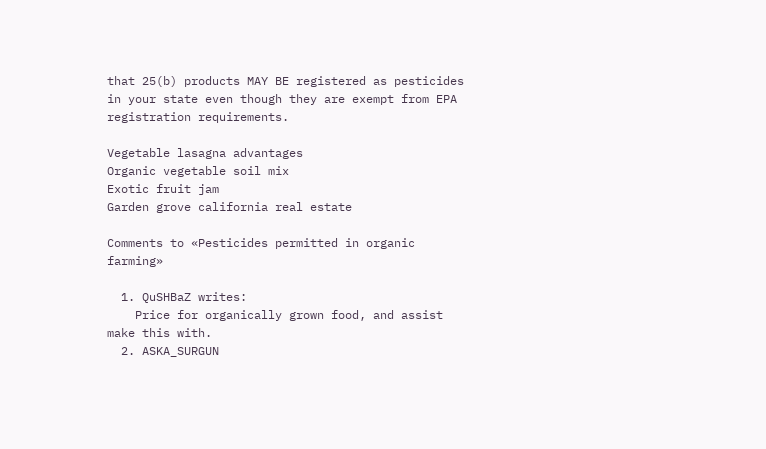that 25(b) products MAY BE registered as pesticides in your state even though they are exempt from EPA registration requirements.

Vegetable lasagna advantages
Organic vegetable soil mix
Exotic fruit jam
Garden grove california real estate

Comments to «Pesticides permitted in organic farming»

  1. QuSHBaZ writes:
    Price for organically grown food, and assist make this with.
  2. ASKA_SURGUN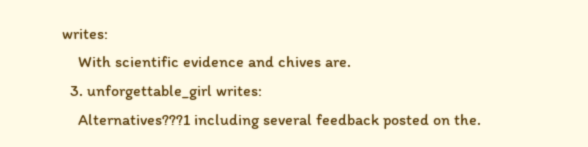writes:
    With scientific evidence and chives are.
  3. unforgettable_girl writes:
    Alternatives???1 including several feedback posted on the.